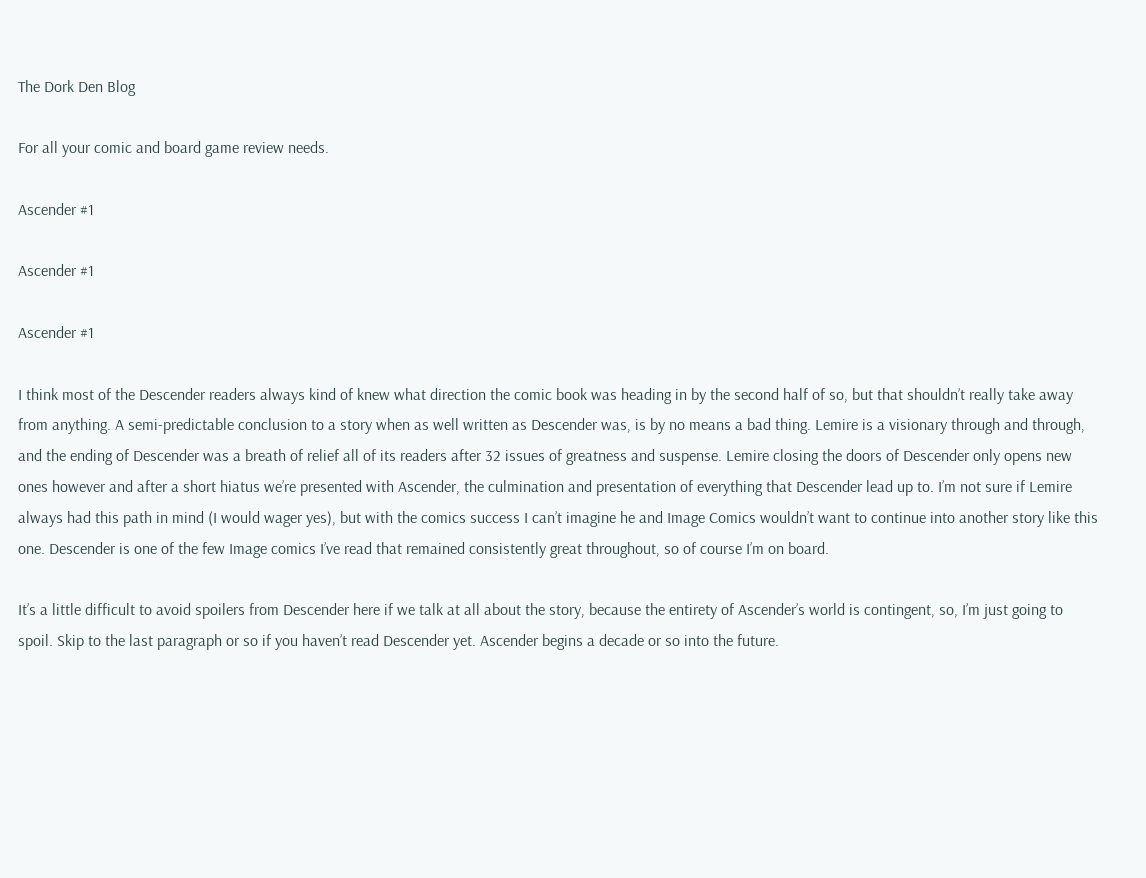The Dork Den Blog

For all your comic and board game review needs.

Ascender #1

Ascender #1

Ascender #1

I think most of the Descender readers always kind of knew what direction the comic book was heading in by the second half of so, but that shouldn’t really take away from anything. A semi-predictable conclusion to a story when as well written as Descender was, is by no means a bad thing. Lemire is a visionary through and through, and the ending of Descender was a breath of relief all of its readers after 32 issues of greatness and suspense. Lemire closing the doors of Descender only opens new ones however and after a short hiatus we’re presented with Ascender, the culmination and presentation of everything that Descender lead up to. I’m not sure if Lemire always had this path in mind (I would wager yes), but with the comics success I can’t imagine he and Image Comics wouldn’t want to continue into another story like this one. Descender is one of the few Image comics I’ve read that remained consistently great throughout, so of course I’m on board.

It’s a little difficult to avoid spoilers from Descender here if we talk at all about the story, because the entirety of Ascender’s world is contingent, so, I’m just going to spoil. Skip to the last paragraph or so if you haven’t read Descender yet. Ascender begins a decade or so into the future.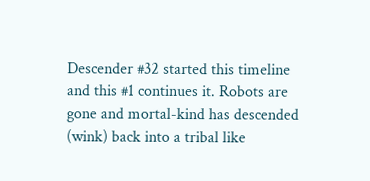Descender #32 started this timeline and this #1 continues it. Robots are gone and mortal-kind has descended (wink) back into a tribal like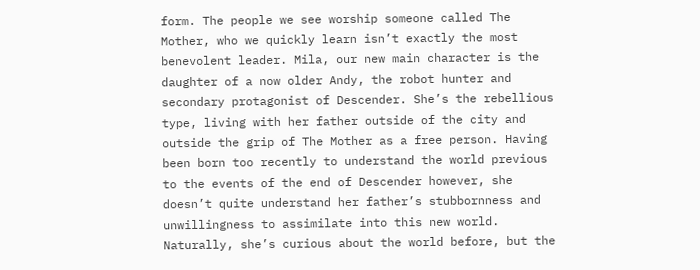form. The people we see worship someone called The Mother, who we quickly learn isn’t exactly the most benevolent leader. Mila, our new main character is the daughter of a now older Andy, the robot hunter and secondary protagonist of Descender. She’s the rebellious type, living with her father outside of the city and outside the grip of The Mother as a free person. Having been born too recently to understand the world previous to the events of the end of Descender however, she doesn’t quite understand her father’s stubbornness and unwillingness to assimilate into this new world. Naturally, she’s curious about the world before, but the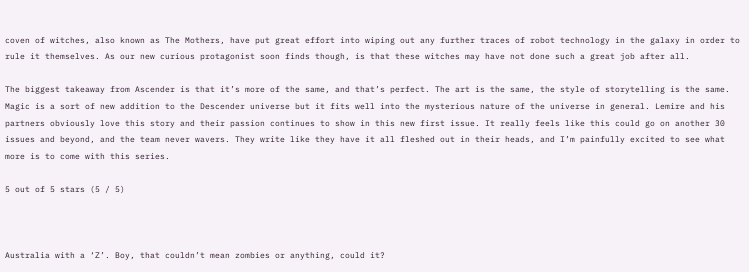coven of witches, also known as The Mothers, have put great effort into wiping out any further traces of robot technology in the galaxy in order to rule it themselves. As our new curious protagonist soon finds though, is that these witches may have not done such a great job after all.

The biggest takeaway from Ascender is that it’s more of the same, and that’s perfect. The art is the same, the style of storytelling is the same. Magic is a sort of new addition to the Descender universe but it fits well into the mysterious nature of the universe in general. Lemire and his partners obviously love this story and their passion continues to show in this new first issue. It really feels like this could go on another 30 issues and beyond, and the team never wavers. They write like they have it all fleshed out in their heads, and I’m painfully excited to see what more is to come with this series.

5 out of 5 stars (5 / 5)



Australia with a ‘Z’. Boy, that couldn’t mean zombies or anything, could it?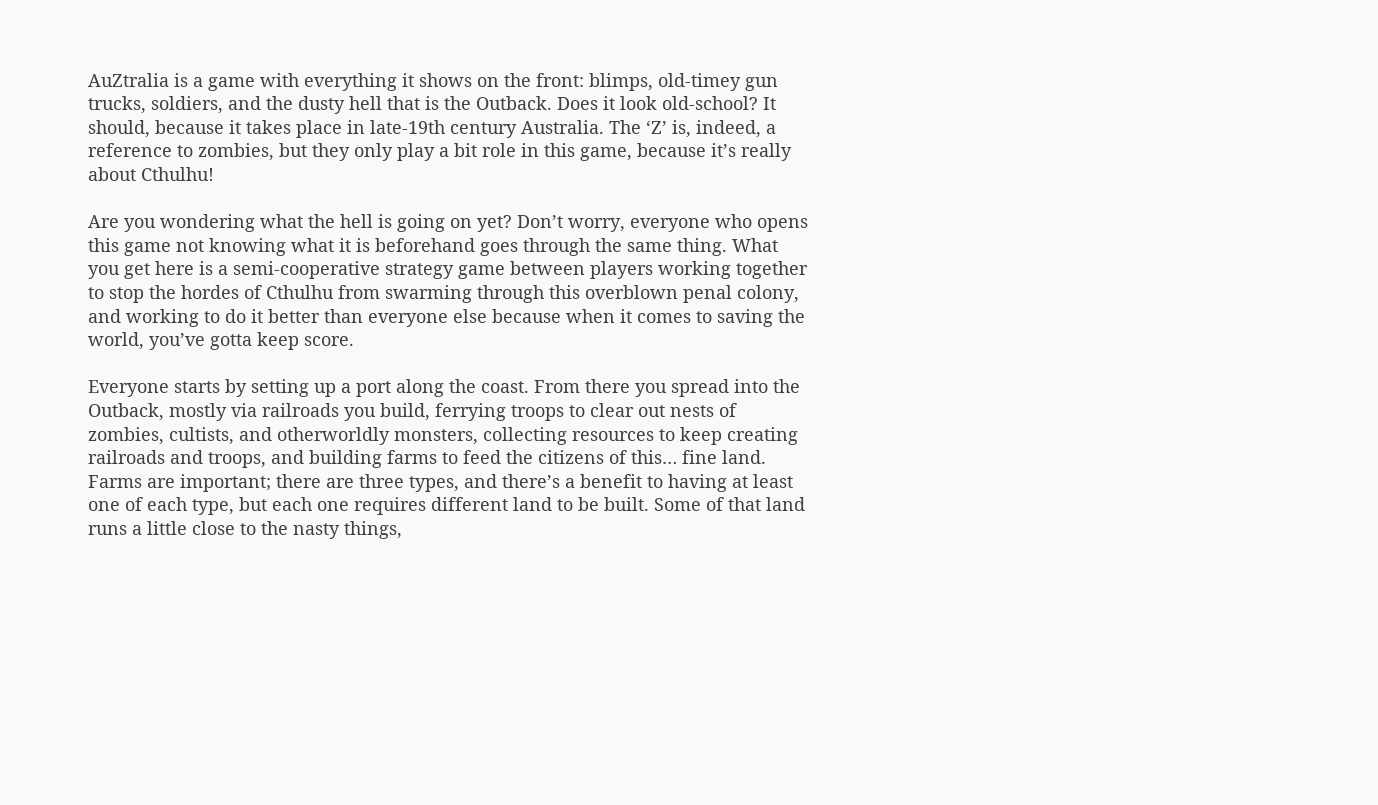AuZtralia is a game with everything it shows on the front: blimps, old-timey gun trucks, soldiers, and the dusty hell that is the Outback. Does it look old-school? It should, because it takes place in late-19th century Australia. The ‘Z’ is, indeed, a reference to zombies, but they only play a bit role in this game, because it’s really about Cthulhu!

Are you wondering what the hell is going on yet? Don’t worry, everyone who opens this game not knowing what it is beforehand goes through the same thing. What you get here is a semi-cooperative strategy game between players working together to stop the hordes of Cthulhu from swarming through this overblown penal colony, and working to do it better than everyone else because when it comes to saving the world, you’ve gotta keep score.

Everyone starts by setting up a port along the coast. From there you spread into the Outback, mostly via railroads you build, ferrying troops to clear out nests of zombies, cultists, and otherworldly monsters, collecting resources to keep creating railroads and troops, and building farms to feed the citizens of this… fine land. Farms are important; there are three types, and there’s a benefit to having at least one of each type, but each one requires different land to be built. Some of that land runs a little close to the nasty things,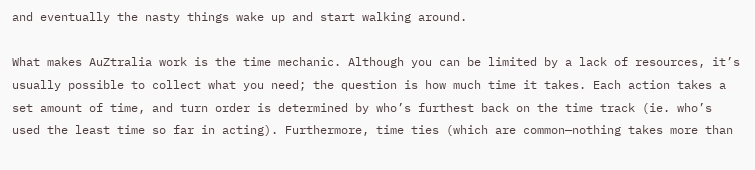and eventually the nasty things wake up and start walking around.

What makes AuZtralia work is the time mechanic. Although you can be limited by a lack of resources, it’s usually possible to collect what you need; the question is how much time it takes. Each action takes a set amount of time, and turn order is determined by who’s furthest back on the time track (ie. who’s used the least time so far in acting). Furthermore, time ties (which are common—nothing takes more than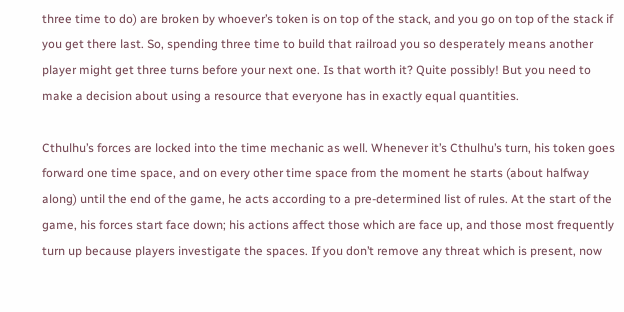three time to do) are broken by whoever’s token is on top of the stack, and you go on top of the stack if you get there last. So, spending three time to build that railroad you so desperately means another player might get three turns before your next one. Is that worth it? Quite possibly! But you need to make a decision about using a resource that everyone has in exactly equal quantities.

Cthulhu’s forces are locked into the time mechanic as well. Whenever it’s Cthulhu’s turn, his token goes forward one time space, and on every other time space from the moment he starts (about halfway along) until the end of the game, he acts according to a pre-determined list of rules. At the start of the game, his forces start face down; his actions affect those which are face up, and those most frequently turn up because players investigate the spaces. If you don’t remove any threat which is present, now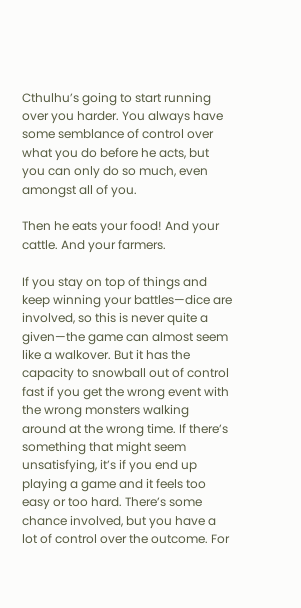Cthulhu’s going to start running over you harder. You always have some semblance of control over what you do before he acts, but you can only do so much, even amongst all of you.

Then he eats your food! And your cattle. And your farmers.

If you stay on top of things and keep winning your battles—dice are involved, so this is never quite a given—the game can almost seem like a walkover. But it has the capacity to snowball out of control fast if you get the wrong event with the wrong monsters walking around at the wrong time. If there’s something that might seem unsatisfying, it’s if you end up playing a game and it feels too easy or too hard. There’s some chance involved, but you have a lot of control over the outcome. For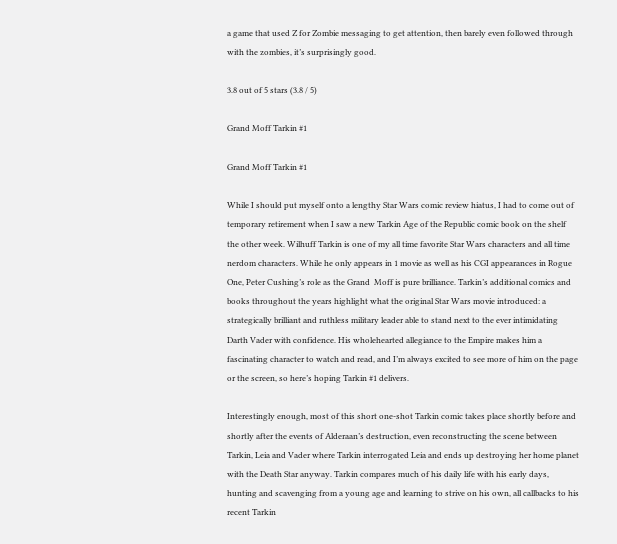a game that used Z for Zombie messaging to get attention, then barely even followed through with the zombies, it’s surprisingly good.

3.8 out of 5 stars (3.8 / 5)

Grand Moff Tarkin #1

Grand Moff Tarkin #1

While I should put myself onto a lengthy Star Wars comic review hiatus, I had to come out of temporary retirement when I saw a new Tarkin Age of the Republic comic book on the shelf the other week. Wilhuff Tarkin is one of my all time favorite Star Wars characters and all time nerdom characters. While he only appears in 1 movie as well as his CGI appearances in Rogue One, Peter Cushing’s role as the Grand  Moff is pure brilliance. Tarkin’s additional comics and books throughout the years highlight what the original Star Wars movie introduced: a strategically brilliant and ruthless military leader able to stand next to the ever intimidating Darth Vader with confidence. His wholehearted allegiance to the Empire makes him a fascinating character to watch and read, and I’m always excited to see more of him on the page or the screen, so here’s hoping Tarkin #1 delivers.

Interestingly enough, most of this short one-shot Tarkin comic takes place shortly before and shortly after the events of Alderaan’s destruction, even reconstructing the scene between Tarkin, Leia and Vader where Tarkin interrogated Leia and ends up destroying her home planet with the Death Star anyway. Tarkin compares much of his daily life with his early days, hunting and scavenging from a young age and learning to strive on his own, all callbacks to his recent Tarkin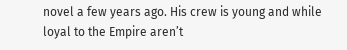novel a few years ago. His crew is young and while loyal to the Empire aren’t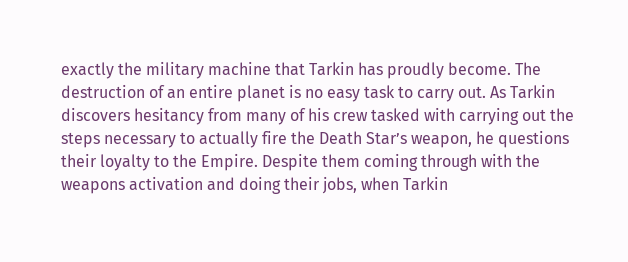exactly the military machine that Tarkin has proudly become. The destruction of an entire planet is no easy task to carry out. As Tarkin discovers hesitancy from many of his crew tasked with carrying out the steps necessary to actually fire the Death Star’s weapon, he questions their loyalty to the Empire. Despite them coming through with the weapons activation and doing their jobs, when Tarkin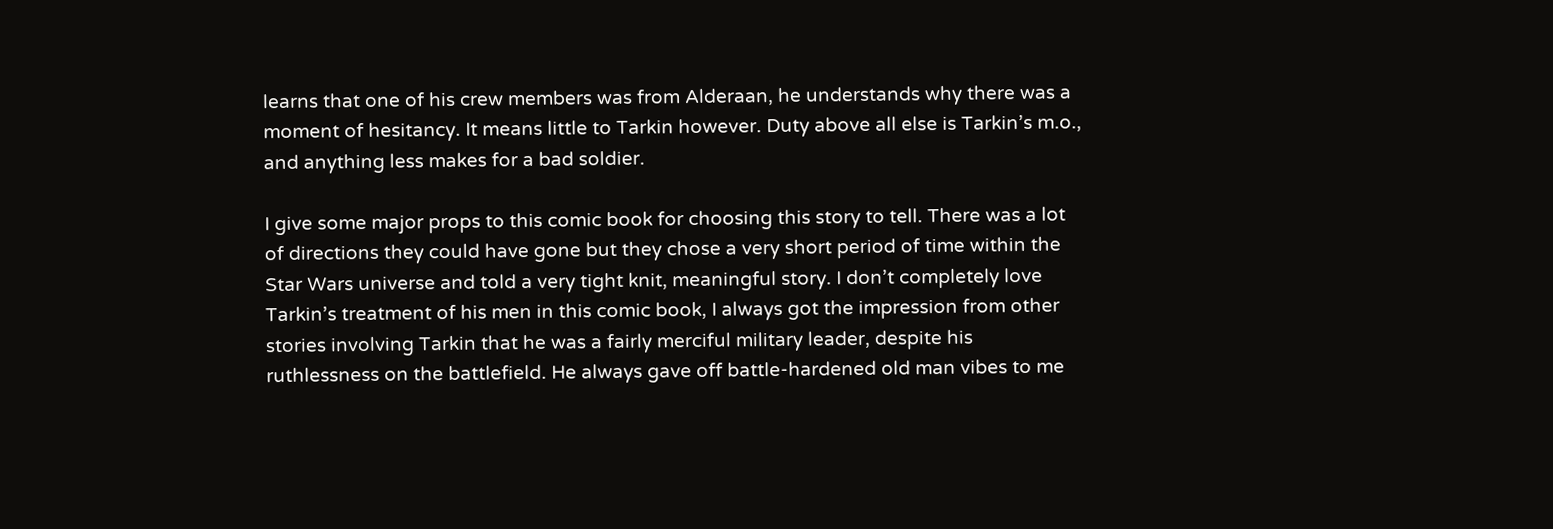learns that one of his crew members was from Alderaan, he understands why there was a moment of hesitancy. It means little to Tarkin however. Duty above all else is Tarkin’s m.o., and anything less makes for a bad soldier.

I give some major props to this comic book for choosing this story to tell. There was a lot of directions they could have gone but they chose a very short period of time within the Star Wars universe and told a very tight knit, meaningful story. I don’t completely love Tarkin’s treatment of his men in this comic book, I always got the impression from other stories involving Tarkin that he was a fairly merciful military leader, despite his ruthlessness on the battlefield. He always gave off battle-hardened old man vibes to me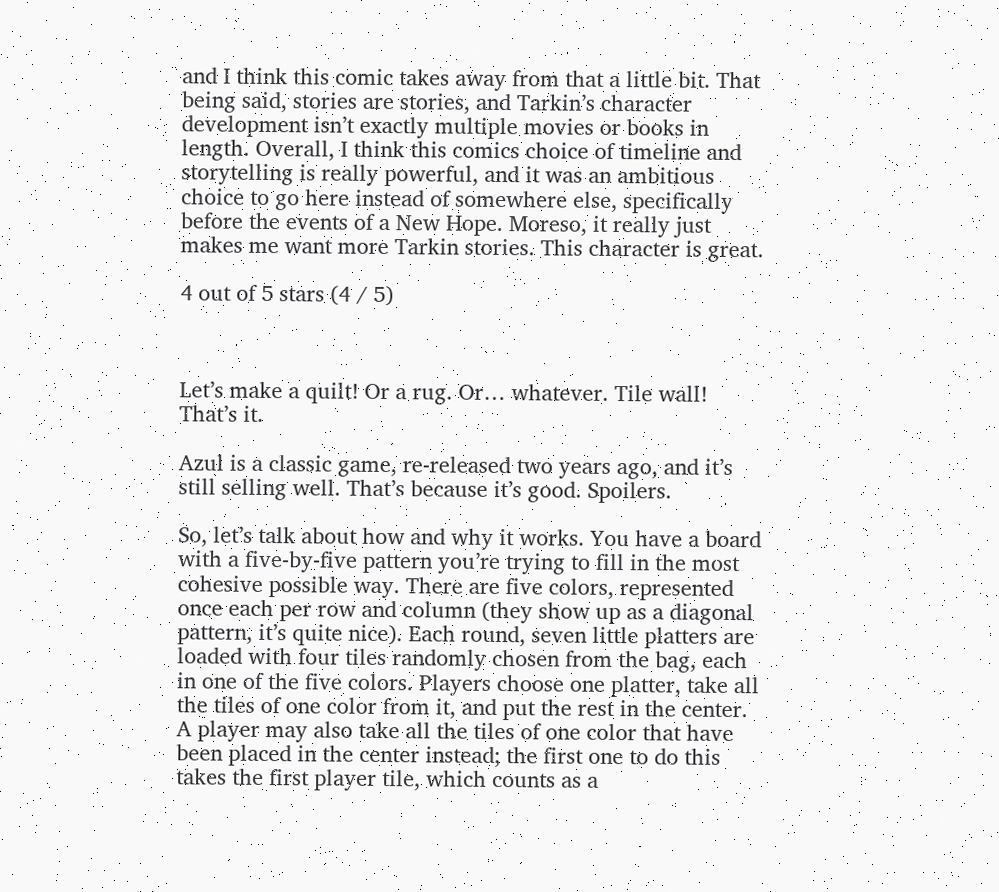and I think this comic takes away from that a little bit. That being said, stories are stories, and Tarkin’s character development isn’t exactly multiple movies or books in length. Overall, I think this comics choice of timeline and storytelling is really powerful, and it was an ambitious choice to go here instead of somewhere else, specifically before the events of a New Hope. Moreso, it really just makes me want more Tarkin stories. This character is great.

4 out of 5 stars (4 / 5)



Let’s make a quilt! Or a rug. Or… whatever. Tile wall! That’s it.

Azul is a classic game, re-released two years ago, and it’s still selling well. That’s because it’s good. Spoilers.

So, let’s talk about how and why it works. You have a board with a five-by-five pattern you’re trying to fill in the most cohesive possible way. There are five colors, represented once each per row and column (they show up as a diagonal pattern, it’s quite nice). Each round, seven little platters are loaded with four tiles randomly chosen from the bag, each in one of the five colors. Players choose one platter, take all the tiles of one color from it, and put the rest in the center. A player may also take all the tiles of one color that have been placed in the center instead; the first one to do this takes the first player tile, which counts as a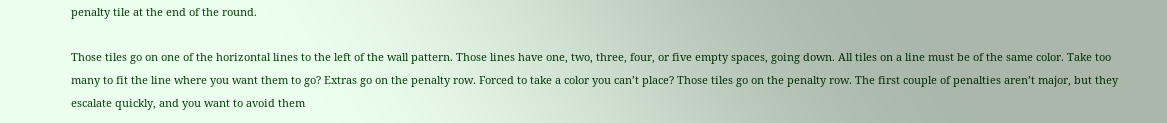penalty tile at the end of the round.

Those tiles go on one of the horizontal lines to the left of the wall pattern. Those lines have one, two, three, four, or five empty spaces, going down. All tiles on a line must be of the same color. Take too many to fit the line where you want them to go? Extras go on the penalty row. Forced to take a color you can’t place? Those tiles go on the penalty row. The first couple of penalties aren’t major, but they escalate quickly, and you want to avoid them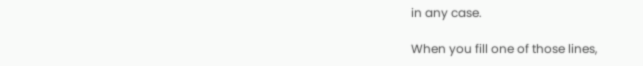in any case.

When you fill one of those lines,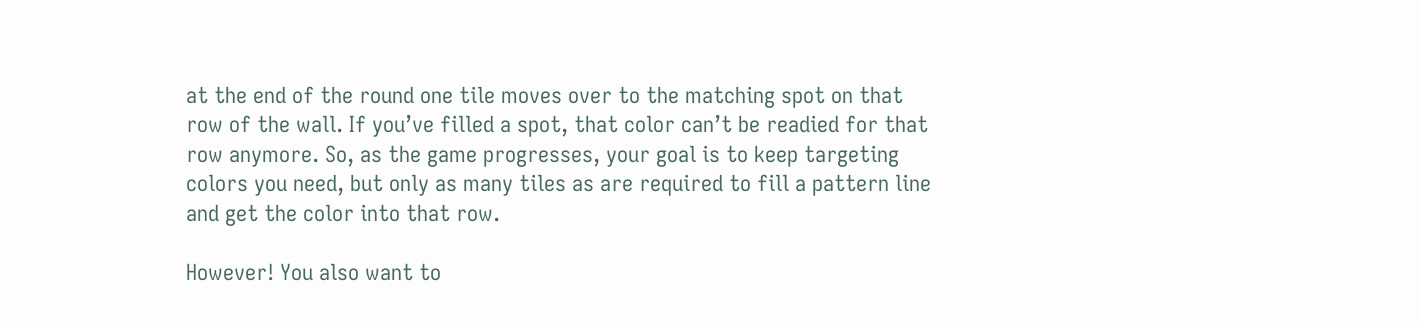at the end of the round one tile moves over to the matching spot on that row of the wall. If you’ve filled a spot, that color can’t be readied for that row anymore. So, as the game progresses, your goal is to keep targeting colors you need, but only as many tiles as are required to fill a pattern line and get the color into that row.

However! You also want to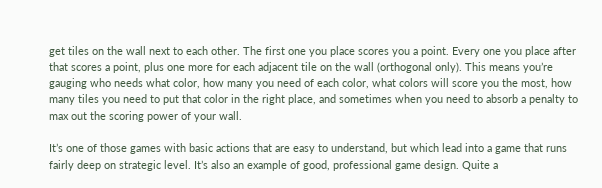get tiles on the wall next to each other. The first one you place scores you a point. Every one you place after that scores a point, plus one more for each adjacent tile on the wall (orthogonal only). This means you’re gauging who needs what color, how many you need of each color, what colors will score you the most, how many tiles you need to put that color in the right place, and sometimes when you need to absorb a penalty to max out the scoring power of your wall.

It’s one of those games with basic actions that are easy to understand, but which lead into a game that runs fairly deep on strategic level. It’s also an example of good, professional game design. Quite a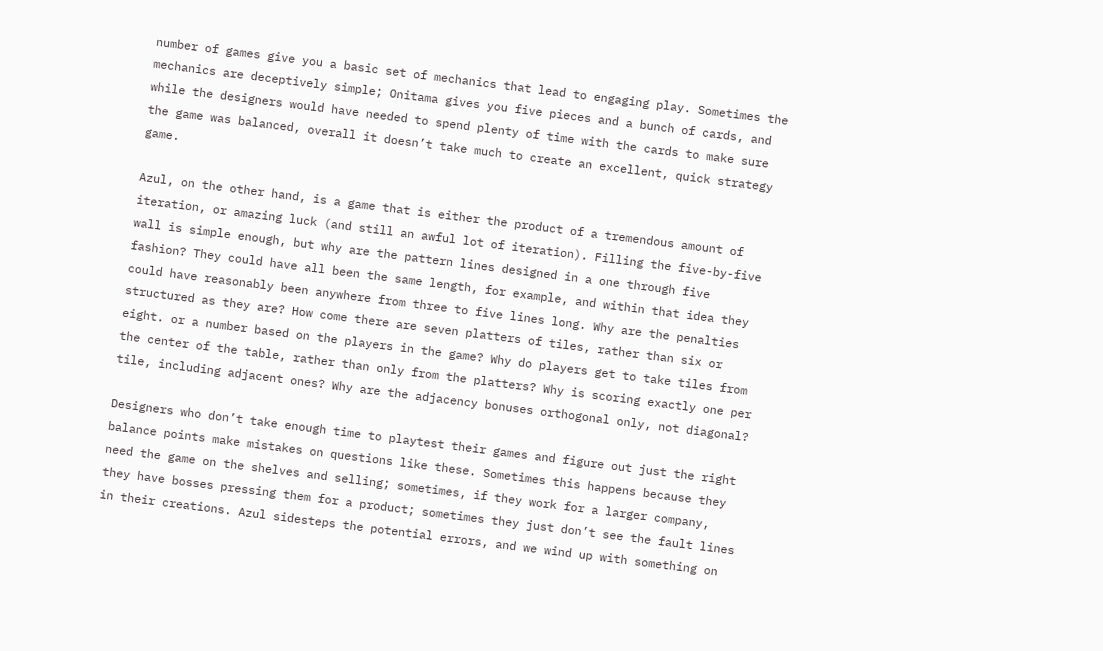number of games give you a basic set of mechanics that lead to engaging play. Sometimes the mechanics are deceptively simple; Onitama gives you five pieces and a bunch of cards, and while the designers would have needed to spend plenty of time with the cards to make sure the game was balanced, overall it doesn’t take much to create an excellent, quick strategy game.

Azul, on the other hand, is a game that is either the product of a tremendous amount of iteration, or amazing luck (and still an awful lot of iteration). Filling the five-by-five wall is simple enough, but why are the pattern lines designed in a one through five fashion? They could have all been the same length, for example, and within that idea they could have reasonably been anywhere from three to five lines long. Why are the penalties structured as they are? How come there are seven platters of tiles, rather than six or eight. or a number based on the players in the game? Why do players get to take tiles from the center of the table, rather than only from the platters? Why is scoring exactly one per tile, including adjacent ones? Why are the adjacency bonuses orthogonal only, not diagonal?

Designers who don’t take enough time to playtest their games and figure out just the right balance points make mistakes on questions like these. Sometimes this happens because they need the game on the shelves and selling; sometimes, if they work for a larger company, they have bosses pressing them for a product; sometimes they just don’t see the fault lines in their creations. Azul sidesteps the potential errors, and we wind up with something on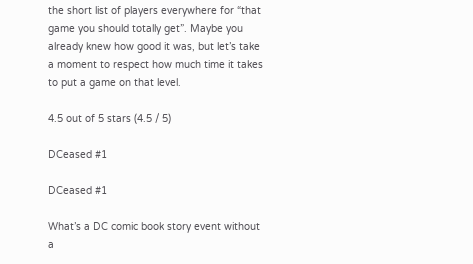the short list of players everywhere for “that game you should totally get”. Maybe you already knew how good it was, but let’s take a moment to respect how much time it takes to put a game on that level.

4.5 out of 5 stars (4.5 / 5)

DCeased #1

DCeased #1

What’s a DC comic book story event without a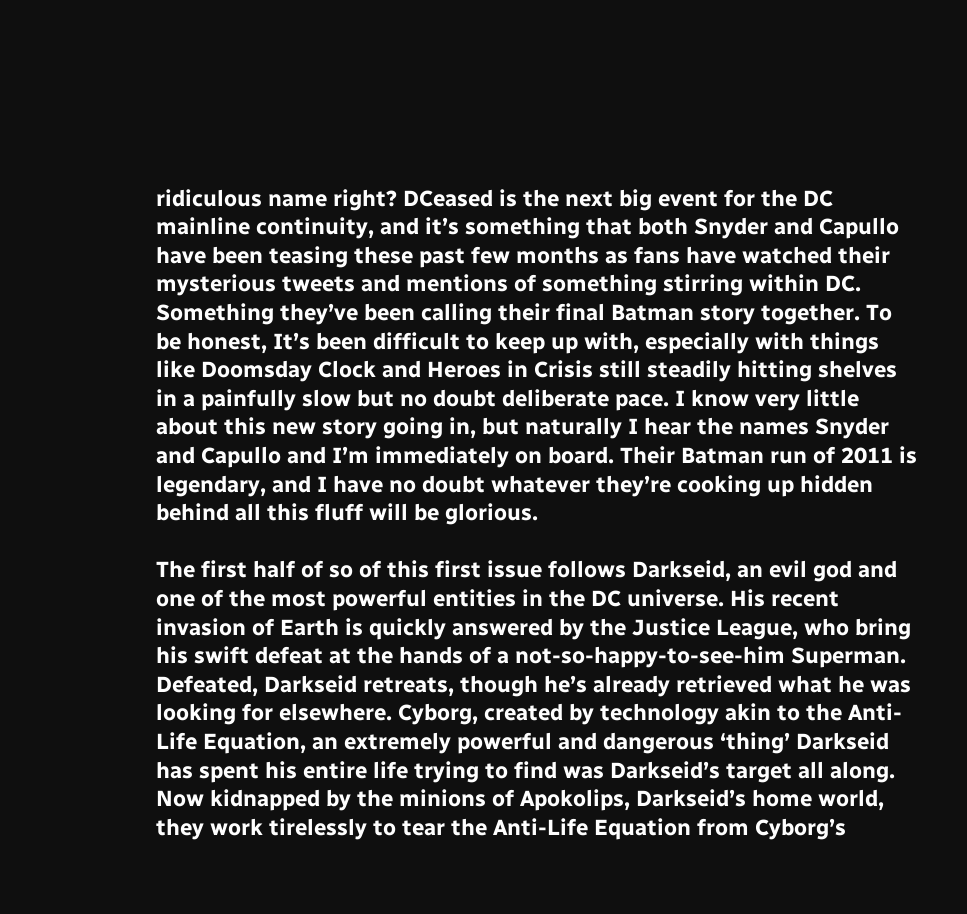ridiculous name right? DCeased is the next big event for the DC mainline continuity, and it’s something that both Snyder and Capullo have been teasing these past few months as fans have watched their mysterious tweets and mentions of something stirring within DC. Something they’ve been calling their final Batman story together. To be honest, It’s been difficult to keep up with, especially with things like Doomsday Clock and Heroes in Crisis still steadily hitting shelves in a painfully slow but no doubt deliberate pace. I know very little about this new story going in, but naturally I hear the names Snyder and Capullo and I’m immediately on board. Their Batman run of 2011 is legendary, and I have no doubt whatever they’re cooking up hidden behind all this fluff will be glorious.

The first half of so of this first issue follows Darkseid, an evil god and one of the most powerful entities in the DC universe. His recent invasion of Earth is quickly answered by the Justice League, who bring his swift defeat at the hands of a not-so-happy-to-see-him Superman. Defeated, Darkseid retreats, though he’s already retrieved what he was looking for elsewhere. Cyborg, created by technology akin to the Anti-Life Equation, an extremely powerful and dangerous ‘thing’ Darkseid has spent his entire life trying to find was Darkseid’s target all along. Now kidnapped by the minions of Apokolips, Darkseid’s home world, they work tirelessly to tear the Anti-Life Equation from Cyborg’s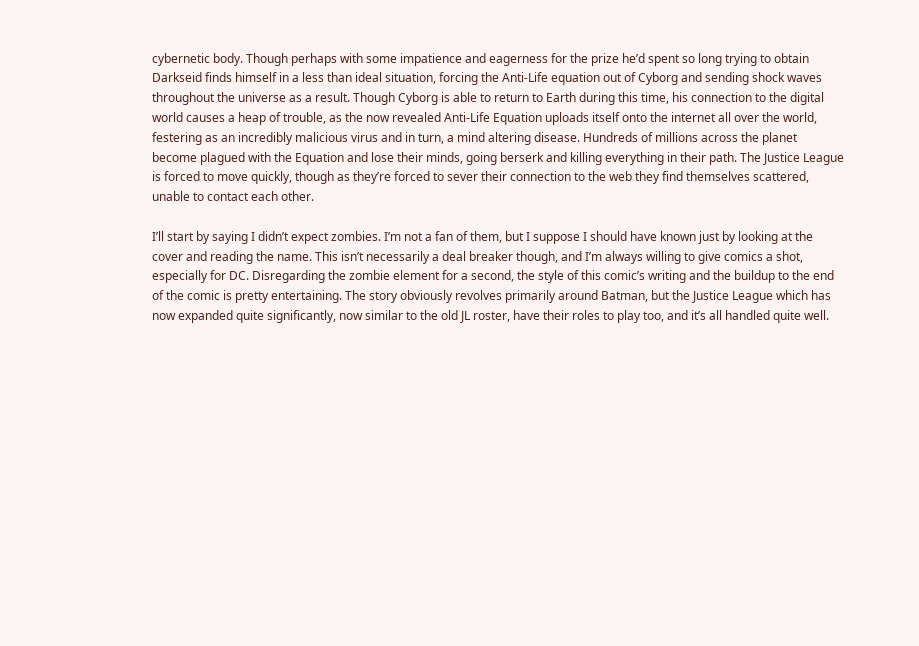cybernetic body. Though perhaps with some impatience and eagerness for the prize he’d spent so long trying to obtain Darkseid finds himself in a less than ideal situation, forcing the Anti-Life equation out of Cyborg and sending shock waves throughout the universe as a result. Though Cyborg is able to return to Earth during this time, his connection to the digital world causes a heap of trouble, as the now revealed Anti-Life Equation uploads itself onto the internet all over the world, festering as an incredibly malicious virus and in turn, a mind altering disease. Hundreds of millions across the planet become plagued with the Equation and lose their minds, going berserk and killing everything in their path. The Justice League is forced to move quickly, though as they’re forced to sever their connection to the web they find themselves scattered, unable to contact each other.

I’ll start by saying I didn’t expect zombies. I’m not a fan of them, but I suppose I should have known just by looking at the cover and reading the name. This isn’t necessarily a deal breaker though, and I’m always willing to give comics a shot, especially for DC. Disregarding the zombie element for a second, the style of this comic’s writing and the buildup to the end of the comic is pretty entertaining. The story obviously revolves primarily around Batman, but the Justice League which has now expanded quite significantly, now similar to the old JL roster, have their roles to play too, and it’s all handled quite well.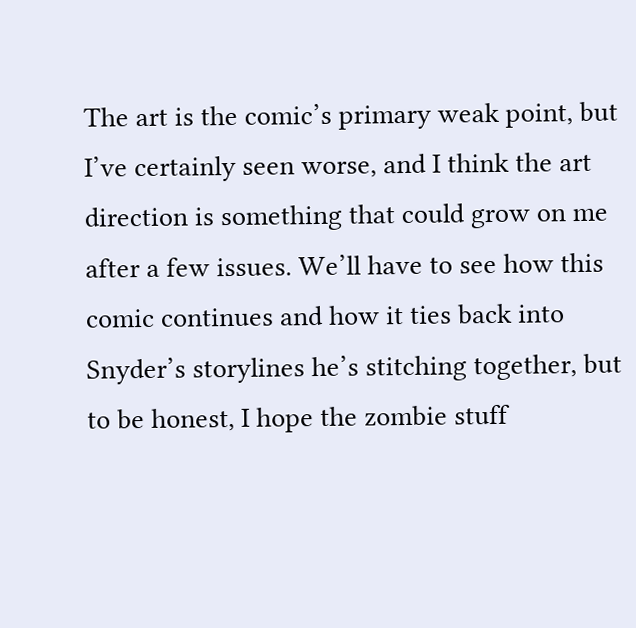The art is the comic’s primary weak point, but I’ve certainly seen worse, and I think the art direction is something that could grow on me after a few issues. We’ll have to see how this comic continues and how it ties back into Snyder’s storylines he’s stitching together, but to be honest, I hope the zombie stuff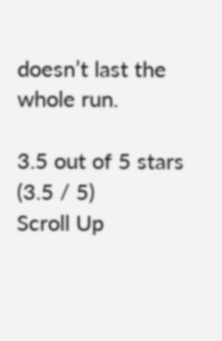doesn’t last the whole run.

3.5 out of 5 stars (3.5 / 5)
Scroll Up